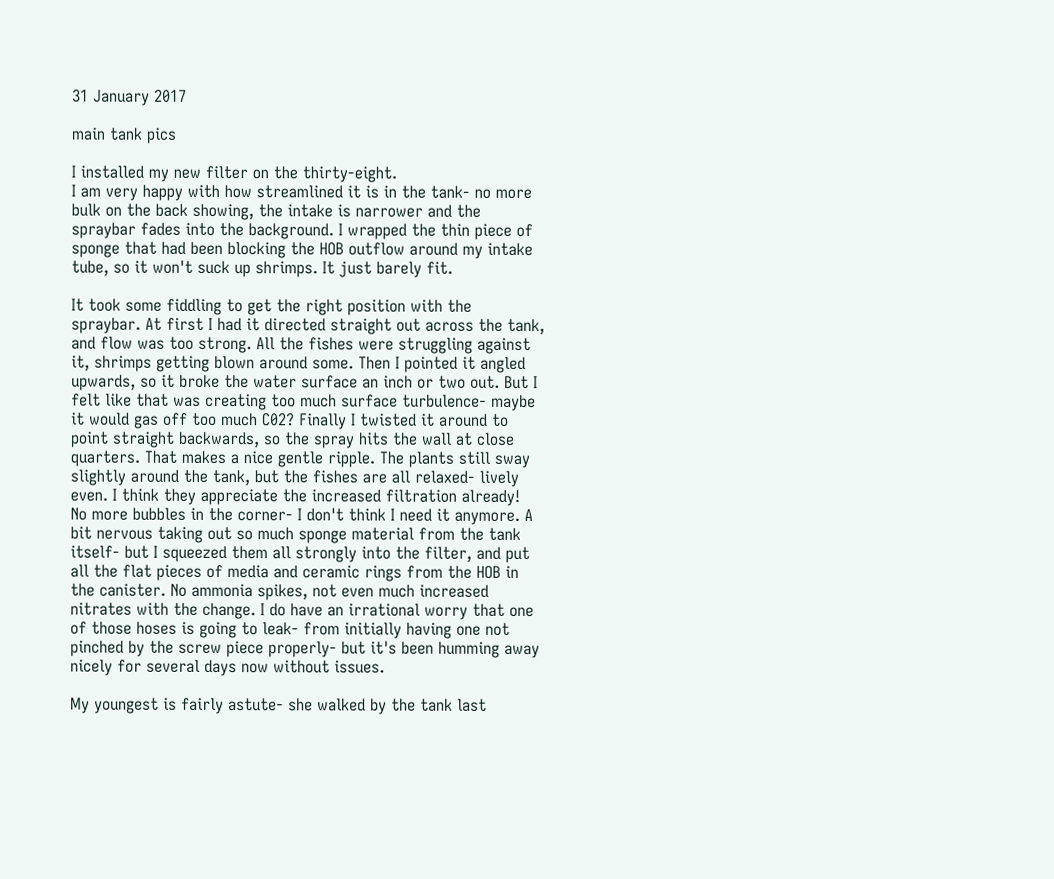31 January 2017

main tank pics

I installed my new filter on the thirty-eight.
I am very happy with how streamlined it is in the tank- no more bulk on the back showing, the intake is narrower and the spraybar fades into the background. I wrapped the thin piece of sponge that had been blocking the HOB outflow around my intake tube, so it won't suck up shrimps. It just barely fit.

It took some fiddling to get the right position with the spraybar. At first I had it directed straight out across the tank, and flow was too strong. All the fishes were struggling against it, shrimps getting blown around some. Then I pointed it angled upwards, so it broke the water surface an inch or two out. But I felt like that was creating too much surface turbulence- maybe it would gas off too much C02? Finally I twisted it around to point straight backwards, so the spray hits the wall at close quarters. That makes a nice gentle ripple. The plants still sway slightly around the tank, but the fishes are all relaxed- lively even. I think they appreciate the increased filtration already!
No more bubbles in the corner- I don't think I need it anymore. A bit nervous taking out so much sponge material from the tank itself- but I squeezed them all strongly into the filter, and put all the flat pieces of media and ceramic rings from the HOB in the canister. No ammonia spikes, not even much increased nitrates with the change. I do have an irrational worry that one of those hoses is going to leak- from initially having one not pinched by the screw piece properly- but it's been humming away nicely for several days now without issues.

My youngest is fairly astute- she walked by the tank last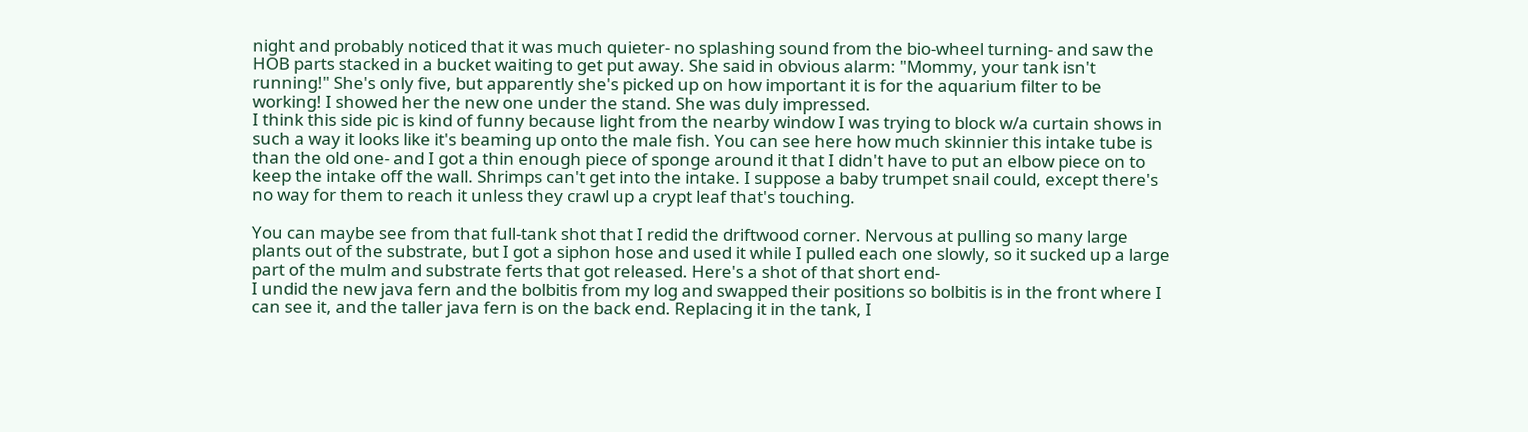night and probably noticed that it was much quieter- no splashing sound from the bio-wheel turning- and saw the HOB parts stacked in a bucket waiting to get put away. She said in obvious alarm: "Mommy, your tank isn't running!" She's only five, but apparently she's picked up on how important it is for the aquarium filter to be working! I showed her the new one under the stand. She was duly impressed.
I think this side pic is kind of funny because light from the nearby window I was trying to block w/a curtain shows in such a way it looks like it's beaming up onto the male fish. You can see here how much skinnier this intake tube is than the old one- and I got a thin enough piece of sponge around it that I didn't have to put an elbow piece on to keep the intake off the wall. Shrimps can't get into the intake. I suppose a baby trumpet snail could, except there's no way for them to reach it unless they crawl up a crypt leaf that's touching.

You can maybe see from that full-tank shot that I redid the driftwood corner. Nervous at pulling so many large plants out of the substrate, but I got a siphon hose and used it while I pulled each one slowly, so it sucked up a large part of the mulm and substrate ferts that got released. Here's a shot of that short end-
I undid the new java fern and the bolbitis from my log and swapped their positions so bolbitis is in the front where I can see it, and the taller java fern is on the back end. Replacing it in the tank, I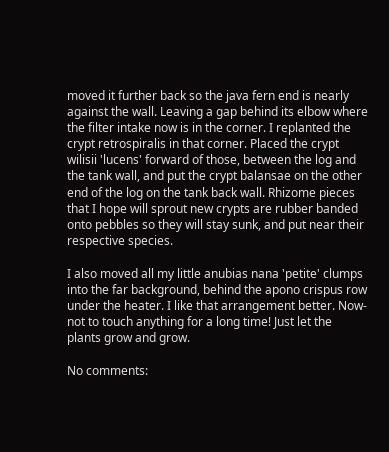moved it further back so the java fern end is nearly against the wall. Leaving a gap behind its elbow where the filter intake now is in the corner. I replanted the crypt retrospiralis in that corner. Placed the crypt wilisii 'lucens' forward of those, between the log and the tank wall, and put the crypt balansae on the other end of the log on the tank back wall. Rhizome pieces that I hope will sprout new crypts are rubber banded onto pebbles so they will stay sunk, and put near their respective species.

I also moved all my little anubias nana 'petite' clumps into the far background, behind the apono crispus row under the heater. I like that arrangement better. Now- not to touch anything for a long time! Just let the plants grow and grow.

No comments: